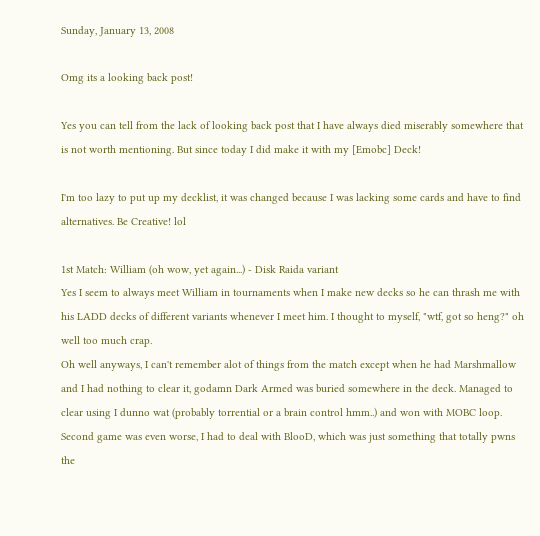Sunday, January 13, 2008

Omg its a looking back post!

Yes you can tell from the lack of looking back post that I have always died miserably somewhere that is not worth mentioning. But since today I did make it with my [Emobc] Deck!

I'm too lazy to put up my decklist, it was changed because I was lacking some cards and have to find alternatives. Be Creative! lol

1st Match: William (oh wow, yet again...) - Disk Raida variant
Yes I seem to always meet William in tournaments when I make new decks so he can thrash me with his LADD decks of different variants whenever I meet him. I thought to myself, "wtf, got so heng?" oh well too much crap.
Oh well anyways, I can't remember alot of things from the match except when he had Marshmallow and I had nothing to clear it, godamn Dark Armed was buried somewhere in the deck. Managed to clear using I dunno wat (probably torrential or a brain control hmm..) and won with MOBC loop.
Second game was even worse, I had to deal with BlooD, which was just something that totally pwns the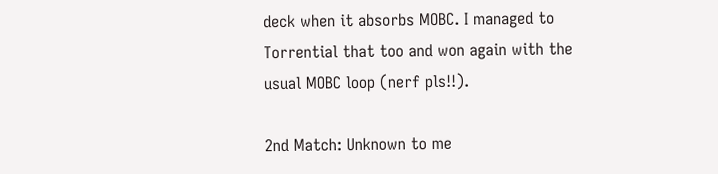deck when it absorbs MOBC. I managed to Torrential that too and won again with the usual MOBC loop (nerf pls!!).

2nd Match: Unknown to me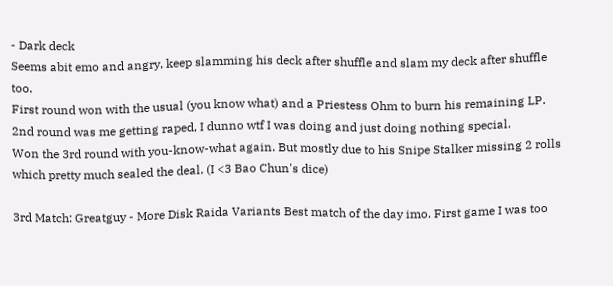- Dark deck
Seems abit emo and angry, keep slamming his deck after shuffle and slam my deck after shuffle too.
First round won with the usual (you know what) and a Priestess Ohm to burn his remaining LP.
2nd round was me getting raped, I dunno wtf I was doing and just doing nothing special.
Won the 3rd round with you-know-what again. But mostly due to his Snipe Stalker missing 2 rolls which pretty much sealed the deal. (I <3 Bao Chun's dice)

3rd Match: Greatguy - More Disk Raida Variants Best match of the day imo. First game I was too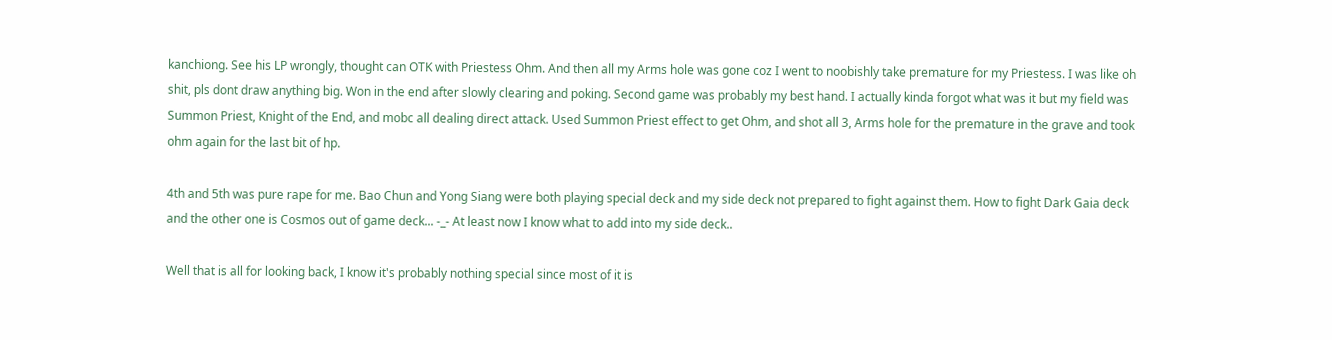kanchiong. See his LP wrongly, thought can OTK with Priestess Ohm. And then all my Arms hole was gone coz I went to noobishly take premature for my Priestess. I was like oh shit, pls dont draw anything big. Won in the end after slowly clearing and poking. Second game was probably my best hand. I actually kinda forgot what was it but my field was Summon Priest, Knight of the End, and mobc all dealing direct attack. Used Summon Priest effect to get Ohm, and shot all 3, Arms hole for the premature in the grave and took ohm again for the last bit of hp.

4th and 5th was pure rape for me. Bao Chun and Yong Siang were both playing special deck and my side deck not prepared to fight against them. How to fight Dark Gaia deck and the other one is Cosmos out of game deck... -_- At least now I know what to add into my side deck..

Well that is all for looking back, I know it's probably nothing special since most of it is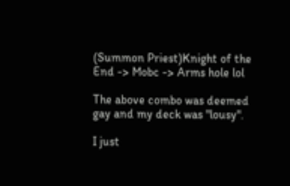(Summon Priest)Knight of the End -> Mobc -> Arms hole lol

The above combo was deemed gay and my deck was "lousy".

I just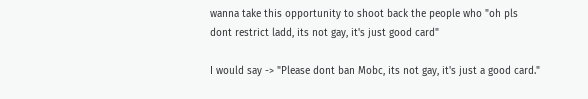wanna take this opportunity to shoot back the people who "oh pls dont restrict ladd, its not gay, it's just good card"

I would say -> "Please dont ban Mobc, its not gay, it's just a good card."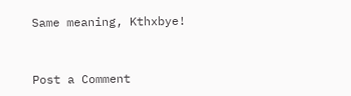Same meaning, Kthxbye!


Post a Comment